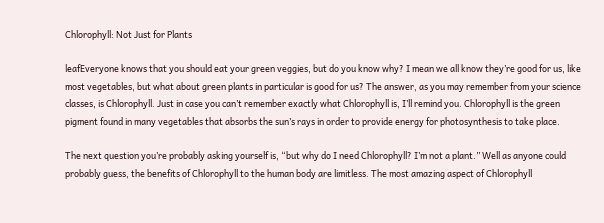Chlorophyll: Not Just for Plants

leafEveryone knows that you should eat your green veggies, but do you know why? I mean we all know they’re good for us, like most vegetables, but what about green plants in particular is good for us? The answer, as you may remember from your science classes, is Chlorophyll. Just in case you can’t remember exactly what Chlorophyll is, I’ll remind you. Chlorophyll is the green pigment found in many vegetables that absorbs the sun’s rays in order to provide energy for photosynthesis to take place.

The next question you’re probably asking yourself is, “but why do I need Chlorophyll? I’m not a plant.” Well as anyone could probably guess, the benefits of Chlorophyll to the human body are limitless. The most amazing aspect of Chlorophyll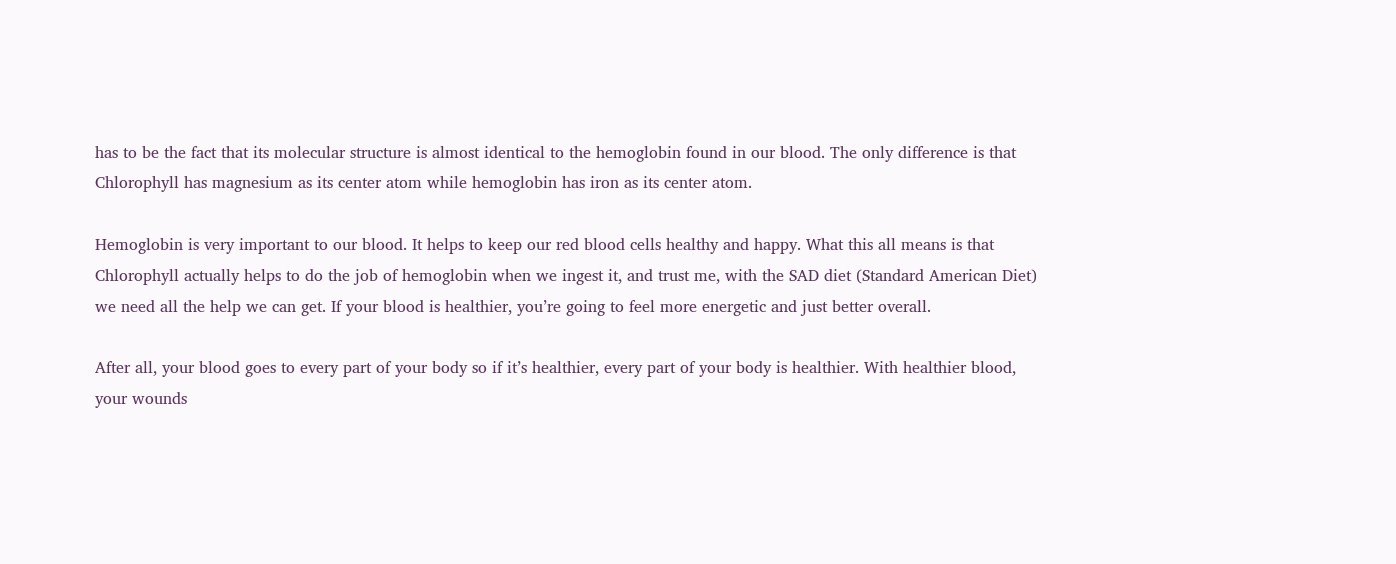has to be the fact that its molecular structure is almost identical to the hemoglobin found in our blood. The only difference is that Chlorophyll has magnesium as its center atom while hemoglobin has iron as its center atom.

Hemoglobin is very important to our blood. It helps to keep our red blood cells healthy and happy. What this all means is that Chlorophyll actually helps to do the job of hemoglobin when we ingest it, and trust me, with the SAD diet (Standard American Diet) we need all the help we can get. If your blood is healthier, you’re going to feel more energetic and just better overall.

After all, your blood goes to every part of your body so if it’s healthier, every part of your body is healthier. With healthier blood, your wounds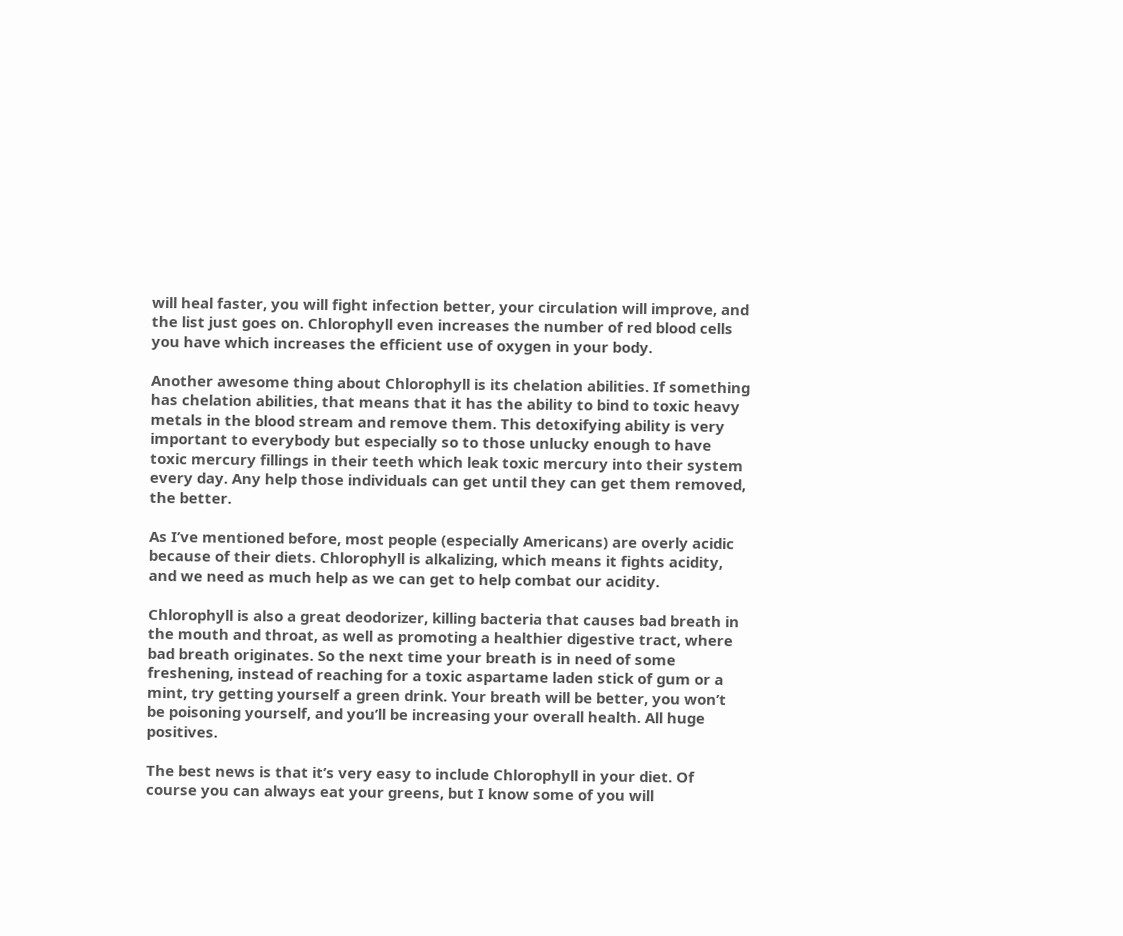will heal faster, you will fight infection better, your circulation will improve, and the list just goes on. Chlorophyll even increases the number of red blood cells you have which increases the efficient use of oxygen in your body.

Another awesome thing about Chlorophyll is its chelation abilities. If something has chelation abilities, that means that it has the ability to bind to toxic heavy metals in the blood stream and remove them. This detoxifying ability is very important to everybody but especially so to those unlucky enough to have toxic mercury fillings in their teeth which leak toxic mercury into their system every day. Any help those individuals can get until they can get them removed, the better.

As I’ve mentioned before, most people (especially Americans) are overly acidic because of their diets. Chlorophyll is alkalizing, which means it fights acidity, and we need as much help as we can get to help combat our acidity.

Chlorophyll is also a great deodorizer, killing bacteria that causes bad breath in the mouth and throat, as well as promoting a healthier digestive tract, where bad breath originates. So the next time your breath is in need of some freshening, instead of reaching for a toxic aspartame laden stick of gum or a mint, try getting yourself a green drink. Your breath will be better, you won’t be poisoning yourself, and you’ll be increasing your overall health. All huge positives.

The best news is that it’s very easy to include Chlorophyll in your diet. Of course you can always eat your greens, but I know some of you will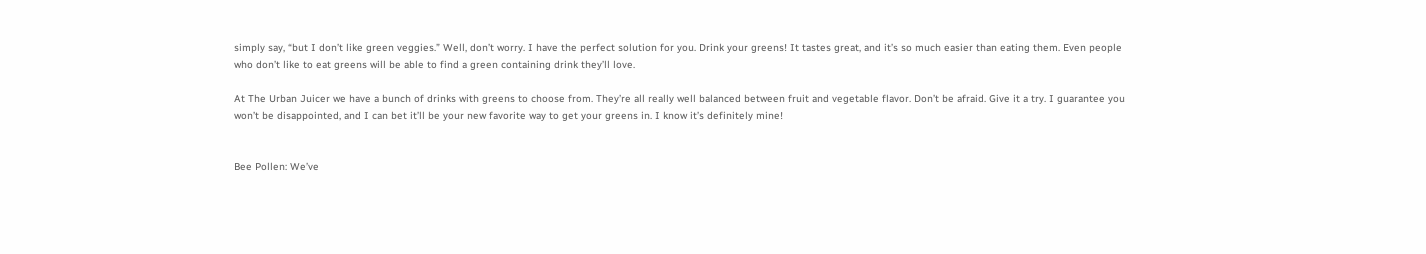simply say, “but I don’t like green veggies.” Well, don’t worry. I have the perfect solution for you. Drink your greens! It tastes great, and it’s so much easier than eating them. Even people who don’t like to eat greens will be able to find a green containing drink they’ll love.

At The Urban Juicer we have a bunch of drinks with greens to choose from. They’re all really well balanced between fruit and vegetable flavor. Don’t be afraid. Give it a try. I guarantee you won’t be disappointed, and I can bet it’ll be your new favorite way to get your greens in. I know it’s definitely mine!


Bee Pollen: We’ve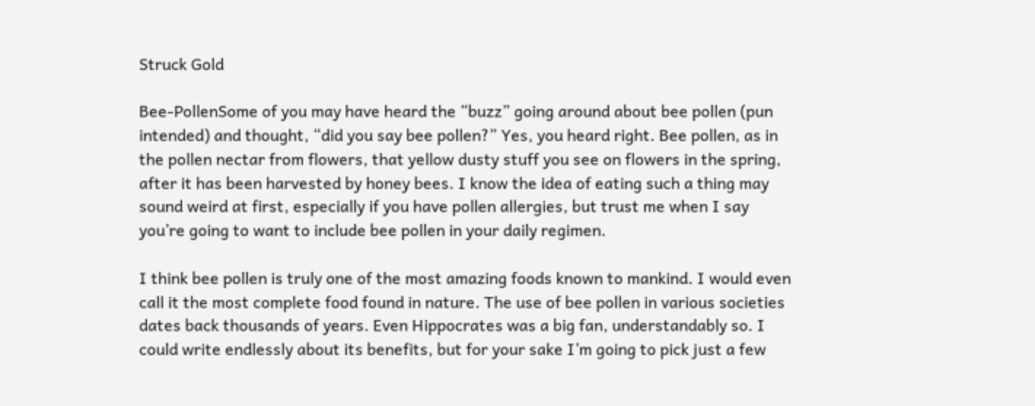Struck Gold

Bee-PollenSome of you may have heard the “buzz” going around about bee pollen (pun intended) and thought, “did you say bee pollen?” Yes, you heard right. Bee pollen, as in the pollen nectar from flowers, that yellow dusty stuff you see on flowers in the spring, after it has been harvested by honey bees. I know the idea of eating such a thing may sound weird at first, especially if you have pollen allergies, but trust me when I say you’re going to want to include bee pollen in your daily regimen.

I think bee pollen is truly one of the most amazing foods known to mankind. I would even call it the most complete food found in nature. The use of bee pollen in various societies dates back thousands of years. Even Hippocrates was a big fan, understandably so. I could write endlessly about its benefits, but for your sake I’m going to pick just a few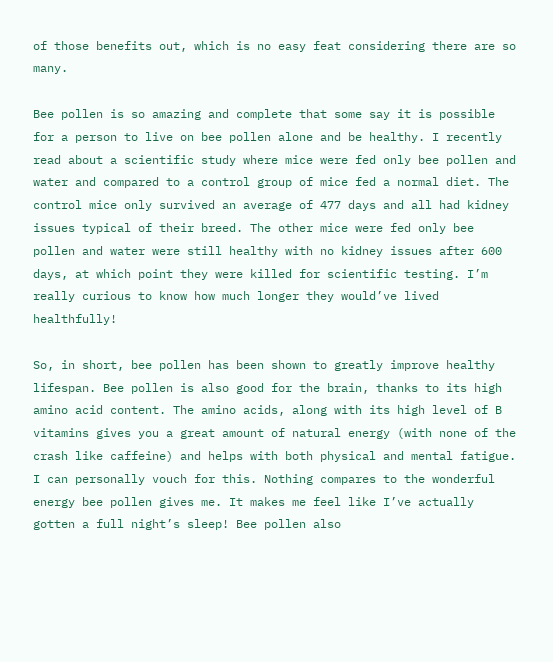of those benefits out, which is no easy feat considering there are so many.

Bee pollen is so amazing and complete that some say it is possible for a person to live on bee pollen alone and be healthy. I recently read about a scientific study where mice were fed only bee pollen and water and compared to a control group of mice fed a normal diet. The control mice only survived an average of 477 days and all had kidney issues typical of their breed. The other mice were fed only bee pollen and water were still healthy with no kidney issues after 600 days, at which point they were killed for scientific testing. I’m really curious to know how much longer they would’ve lived healthfully!

So, in short, bee pollen has been shown to greatly improve healthy lifespan. Bee pollen is also good for the brain, thanks to its high amino acid content. The amino acids, along with its high level of B vitamins gives you a great amount of natural energy (with none of the crash like caffeine) and helps with both physical and mental fatigue. I can personally vouch for this. Nothing compares to the wonderful energy bee pollen gives me. It makes me feel like I’ve actually gotten a full night’s sleep! Bee pollen also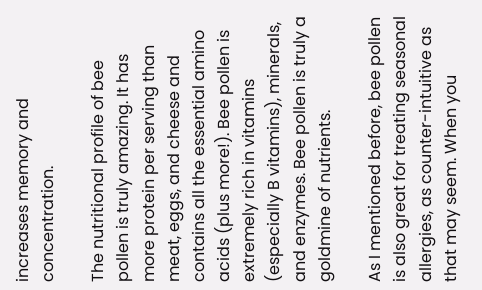increases memory and concentration.

The nutritional profile of bee pollen is truly amazing. It has more protein per serving than meat, eggs, and cheese and contains all the essential amino acids (plus more!). Bee pollen is extremely rich in vitamins (especially B vitamins), minerals, and enzymes. Bee pollen is truly a goldmine of nutrients.

As I mentioned before, bee pollen is also great for treating seasonal allergies, as counter-intuitive as that may seem. When you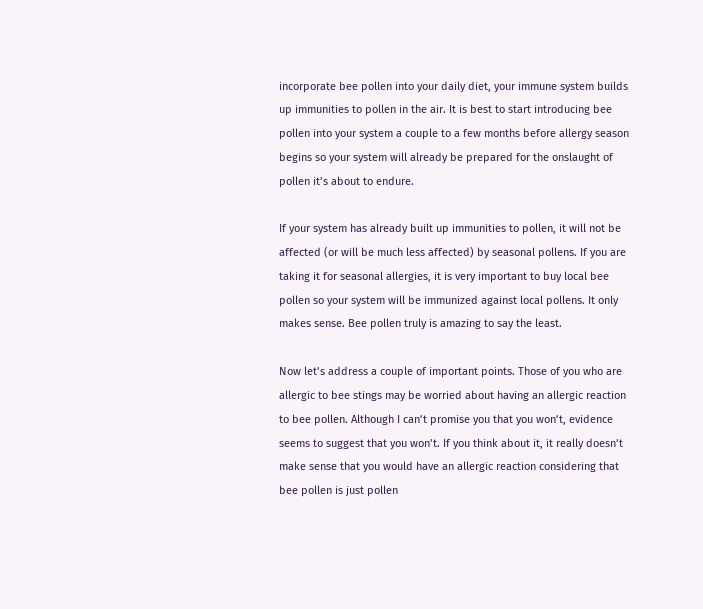incorporate bee pollen into your daily diet, your immune system builds up immunities to pollen in the air. It is best to start introducing bee pollen into your system a couple to a few months before allergy season begins so your system will already be prepared for the onslaught of pollen it’s about to endure.

If your system has already built up immunities to pollen, it will not be affected (or will be much less affected) by seasonal pollens. If you are taking it for seasonal allergies, it is very important to buy local bee pollen so your system will be immunized against local pollens. It only makes sense. Bee pollen truly is amazing to say the least.

Now let’s address a couple of important points. Those of you who are allergic to bee stings may be worried about having an allergic reaction to bee pollen. Although I can’t promise you that you won’t, evidence seems to suggest that you won’t. If you think about it, it really doesn’t make sense that you would have an allergic reaction considering that bee pollen is just pollen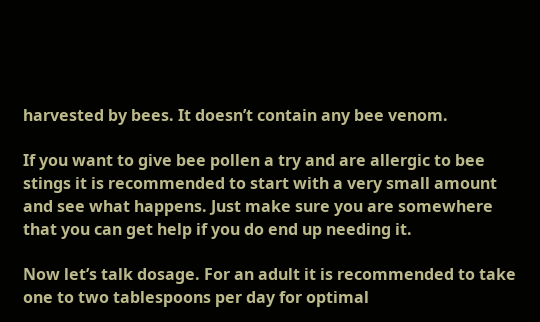harvested by bees. It doesn’t contain any bee venom.

If you want to give bee pollen a try and are allergic to bee stings it is recommended to start with a very small amount and see what happens. Just make sure you are somewhere that you can get help if you do end up needing it.

Now let’s talk dosage. For an adult it is recommended to take one to two tablespoons per day for optimal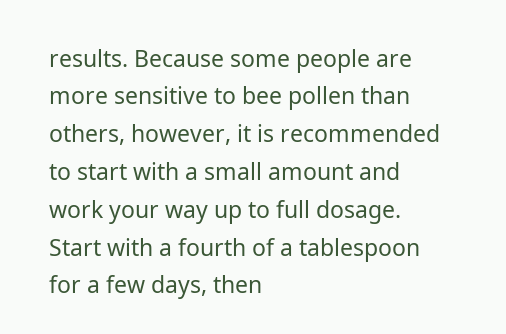results. Because some people are more sensitive to bee pollen than others, however, it is recommended to start with a small amount and work your way up to full dosage. Start with a fourth of a tablespoon for a few days, then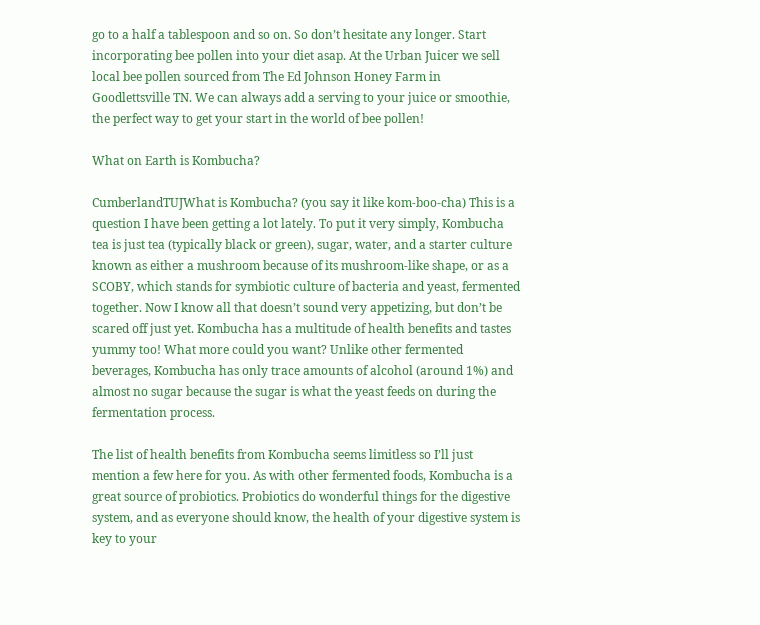go to a half a tablespoon and so on. So don’t hesitate any longer. Start incorporating bee pollen into your diet asap. At the Urban Juicer we sell local bee pollen sourced from The Ed Johnson Honey Farm in Goodlettsville TN. We can always add a serving to your juice or smoothie, the perfect way to get your start in the world of bee pollen!

What on Earth is Kombucha?

CumberlandTUJWhat is Kombucha? (you say it like kom-boo-cha) This is a question I have been getting a lot lately. To put it very simply, Kombucha tea is just tea (typically black or green), sugar, water, and a starter culture known as either a mushroom because of its mushroom-like shape, or as a SCOBY, which stands for symbiotic culture of bacteria and yeast, fermented together. Now I know all that doesn’t sound very appetizing, but don’t be scared off just yet. Kombucha has a multitude of health benefits and tastes yummy too! What more could you want? Unlike other fermented beverages, Kombucha has only trace amounts of alcohol (around 1%) and almost no sugar because the sugar is what the yeast feeds on during the fermentation process.

The list of health benefits from Kombucha seems limitless so I’ll just mention a few here for you. As with other fermented foods, Kombucha is a great source of probiotics. Probiotics do wonderful things for the digestive system, and as everyone should know, the health of your digestive system is key to your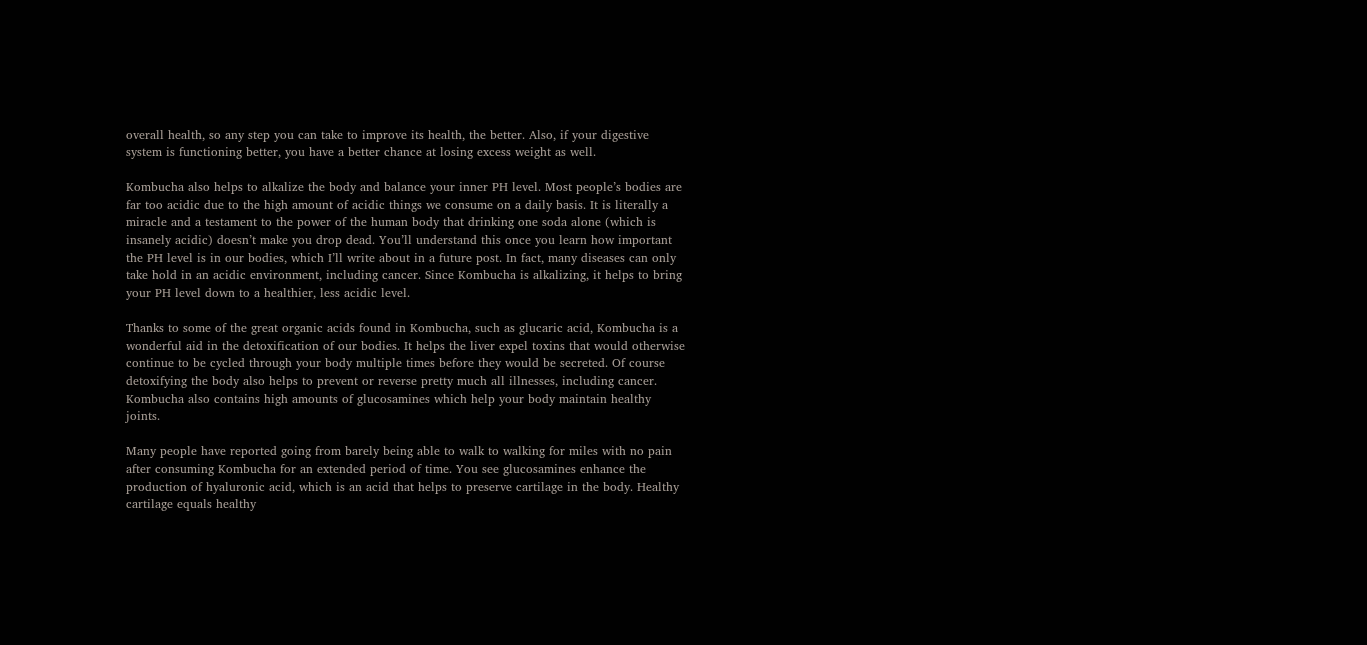overall health, so any step you can take to improve its health, the better. Also, if your digestive system is functioning better, you have a better chance at losing excess weight as well.

Kombucha also helps to alkalize the body and balance your inner PH level. Most people’s bodies are far too acidic due to the high amount of acidic things we consume on a daily basis. It is literally a miracle and a testament to the power of the human body that drinking one soda alone (which is insanely acidic) doesn’t make you drop dead. You’ll understand this once you learn how important the PH level is in our bodies, which I’ll write about in a future post. In fact, many diseases can only take hold in an acidic environment, including cancer. Since Kombucha is alkalizing, it helps to bring your PH level down to a healthier, less acidic level.

Thanks to some of the great organic acids found in Kombucha, such as glucaric acid, Kombucha is a wonderful aid in the detoxification of our bodies. It helps the liver expel toxins that would otherwise continue to be cycled through your body multiple times before they would be secreted. Of course detoxifying the body also helps to prevent or reverse pretty much all illnesses, including cancer. Kombucha also contains high amounts of glucosamines which help your body maintain healthy joints.

Many people have reported going from barely being able to walk to walking for miles with no pain after consuming Kombucha for an extended period of time. You see glucosamines enhance the production of hyaluronic acid, which is an acid that helps to preserve cartilage in the body. Healthy cartilage equals healthy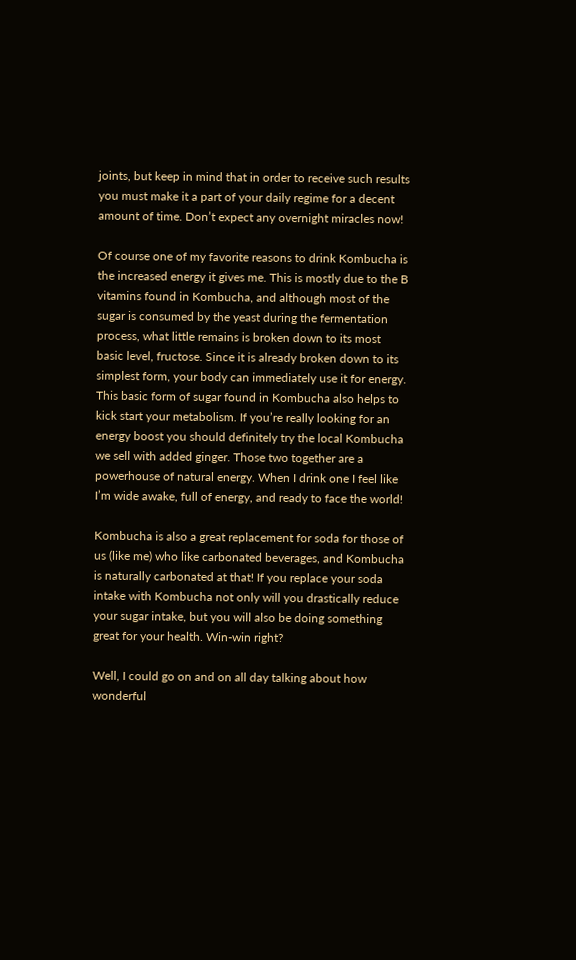joints, but keep in mind that in order to receive such results you must make it a part of your daily regime for a decent amount of time. Don’t expect any overnight miracles now!

Of course one of my favorite reasons to drink Kombucha is the increased energy it gives me. This is mostly due to the B vitamins found in Kombucha, and although most of the sugar is consumed by the yeast during the fermentation process, what little remains is broken down to its most basic level, fructose. Since it is already broken down to its simplest form, your body can immediately use it for energy. This basic form of sugar found in Kombucha also helps to kick start your metabolism. If you’re really looking for an energy boost you should definitely try the local Kombucha we sell with added ginger. Those two together are a powerhouse of natural energy. When I drink one I feel like I’m wide awake, full of energy, and ready to face the world!

Kombucha is also a great replacement for soda for those of us (like me) who like carbonated beverages, and Kombucha is naturally carbonated at that! If you replace your soda intake with Kombucha not only will you drastically reduce your sugar intake, but you will also be doing something great for your health. Win-win right?

Well, I could go on and on all day talking about how wonderful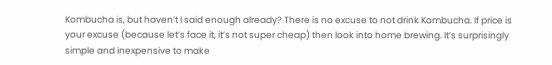Kombucha is, but haven’t I said enough already? There is no excuse to not drink Kombucha. If price is your excuse (because let’s face it, it’s not super cheap) then look into home brewing. It’s surprisingly simple and inexpensive to make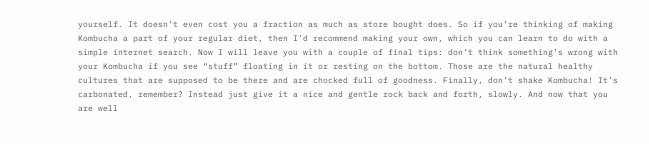yourself. It doesn’t even cost you a fraction as much as store bought does. So if you’re thinking of making Kombucha a part of your regular diet, then I’d recommend making your own, which you can learn to do with a simple internet search. Now I will leave you with a couple of final tips: don’t think something’s wrong with your Kombucha if you see “stuff” floating in it or resting on the bottom. Those are the natural healthy cultures that are supposed to be there and are chocked full of goodness. Finally, don’t shake Kombucha! It’s carbonated, remember? Instead just give it a nice and gentle rock back and forth, slowly. And now that you are well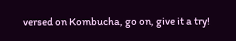versed on Kombucha, go on, give it a try!